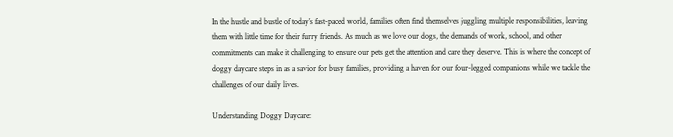In the hustle and bustle of today’s fast-paced world, families often find themselves juggling multiple responsibilities, leaving them with little time for their furry friends. As much as we love our dogs, the demands of work, school, and other commitments can make it challenging to ensure our pets get the attention and care they deserve. This is where the concept of doggy daycare steps in as a savior for busy families, providing a haven for our four-legged companions while we tackle the challenges of our daily lives.

Understanding Doggy Daycare: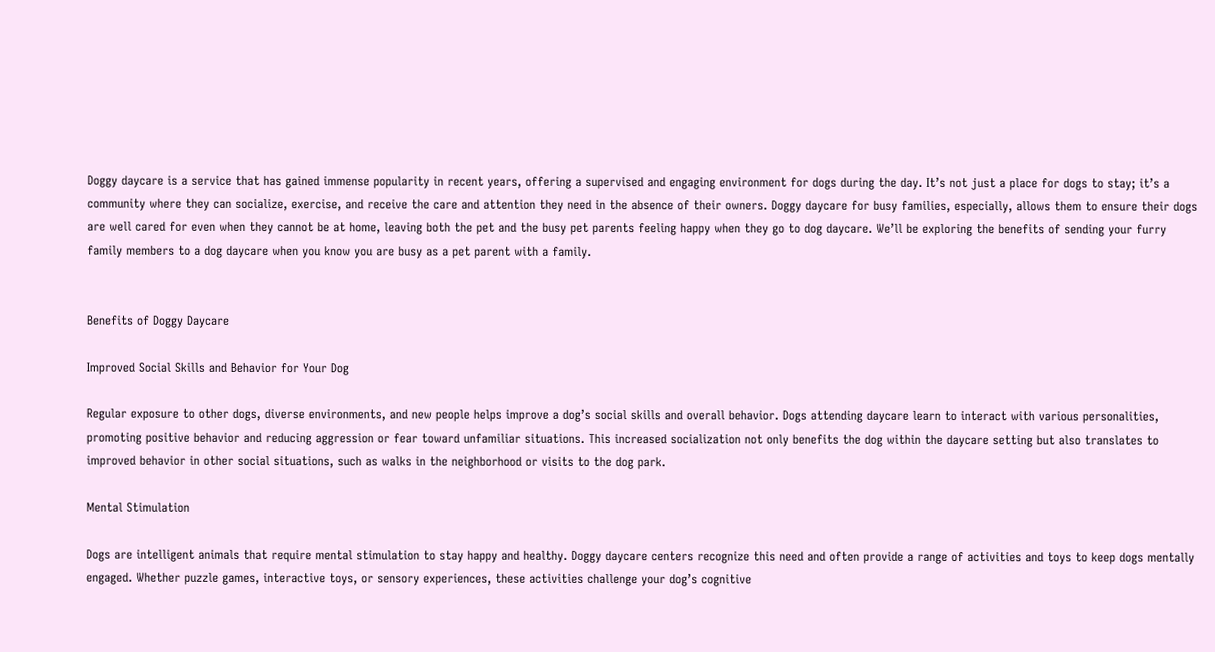Doggy daycare is a service that has gained immense popularity in recent years, offering a supervised and engaging environment for dogs during the day. It’s not just a place for dogs to stay; it’s a community where they can socialize, exercise, and receive the care and attention they need in the absence of their owners. Doggy daycare for busy families, especially, allows them to ensure their dogs are well cared for even when they cannot be at home, leaving both the pet and the busy pet parents feeling happy when they go to dog daycare. We’ll be exploring the benefits of sending your furry family members to a dog daycare when you know you are busy as a pet parent with a family.


Benefits of Doggy Daycare

Improved Social Skills and Behavior for Your Dog

Regular exposure to other dogs, diverse environments, and new people helps improve a dog’s social skills and overall behavior. Dogs attending daycare learn to interact with various personalities, promoting positive behavior and reducing aggression or fear toward unfamiliar situations. This increased socialization not only benefits the dog within the daycare setting but also translates to improved behavior in other social situations, such as walks in the neighborhood or visits to the dog park.

Mental Stimulation

Dogs are intelligent animals that require mental stimulation to stay happy and healthy. Doggy daycare centers recognize this need and often provide a range of activities and toys to keep dogs mentally engaged. Whether puzzle games, interactive toys, or sensory experiences, these activities challenge your dog’s cognitive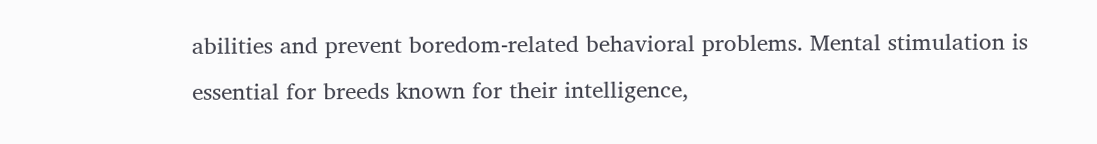abilities and prevent boredom-related behavioral problems. Mental stimulation is essential for breeds known for their intelligence,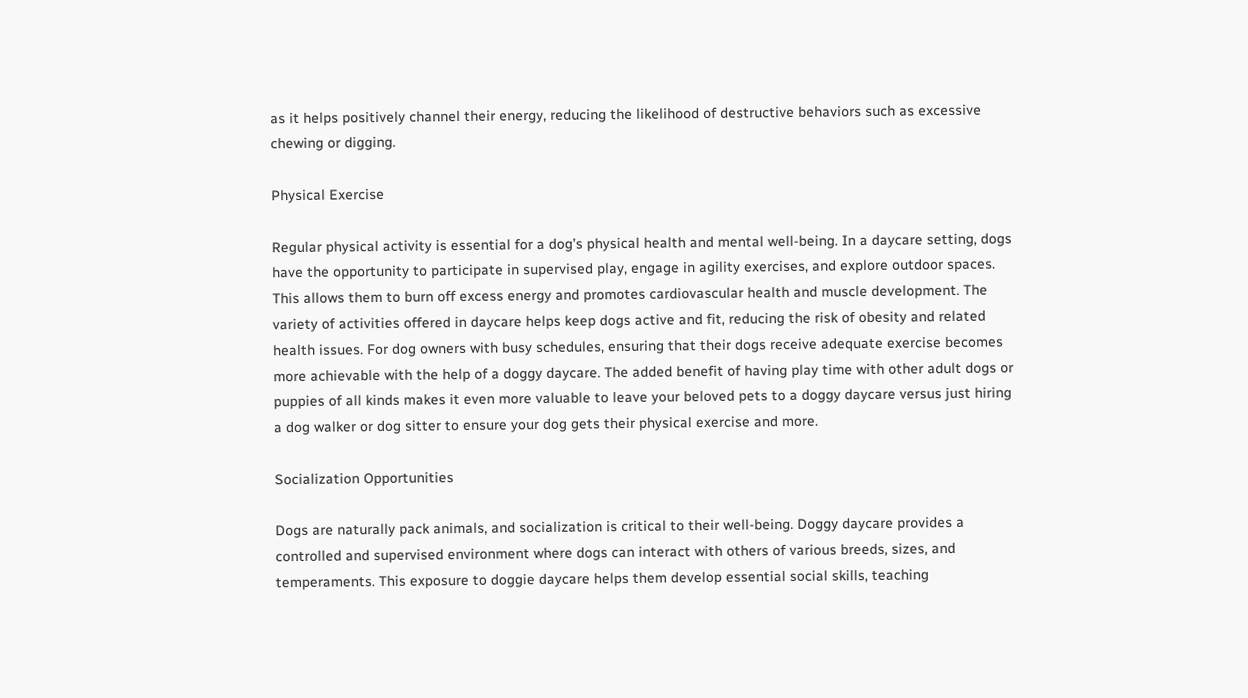as it helps positively channel their energy, reducing the likelihood of destructive behaviors such as excessive chewing or digging.

Physical Exercise

Regular physical activity is essential for a dog’s physical health and mental well-being. In a daycare setting, dogs have the opportunity to participate in supervised play, engage in agility exercises, and explore outdoor spaces. This allows them to burn off excess energy and promotes cardiovascular health and muscle development. The variety of activities offered in daycare helps keep dogs active and fit, reducing the risk of obesity and related health issues. For dog owners with busy schedules, ensuring that their dogs receive adequate exercise becomes more achievable with the help of a doggy daycare. The added benefit of having play time with other adult dogs or puppies of all kinds makes it even more valuable to leave your beloved pets to a doggy daycare versus just hiring a dog walker or dog sitter to ensure your dog gets their physical exercise and more.

Socialization Opportunities

Dogs are naturally pack animals, and socialization is critical to their well-being. Doggy daycare provides a controlled and supervised environment where dogs can interact with others of various breeds, sizes, and temperaments. This exposure to doggie daycare helps them develop essential social skills, teaching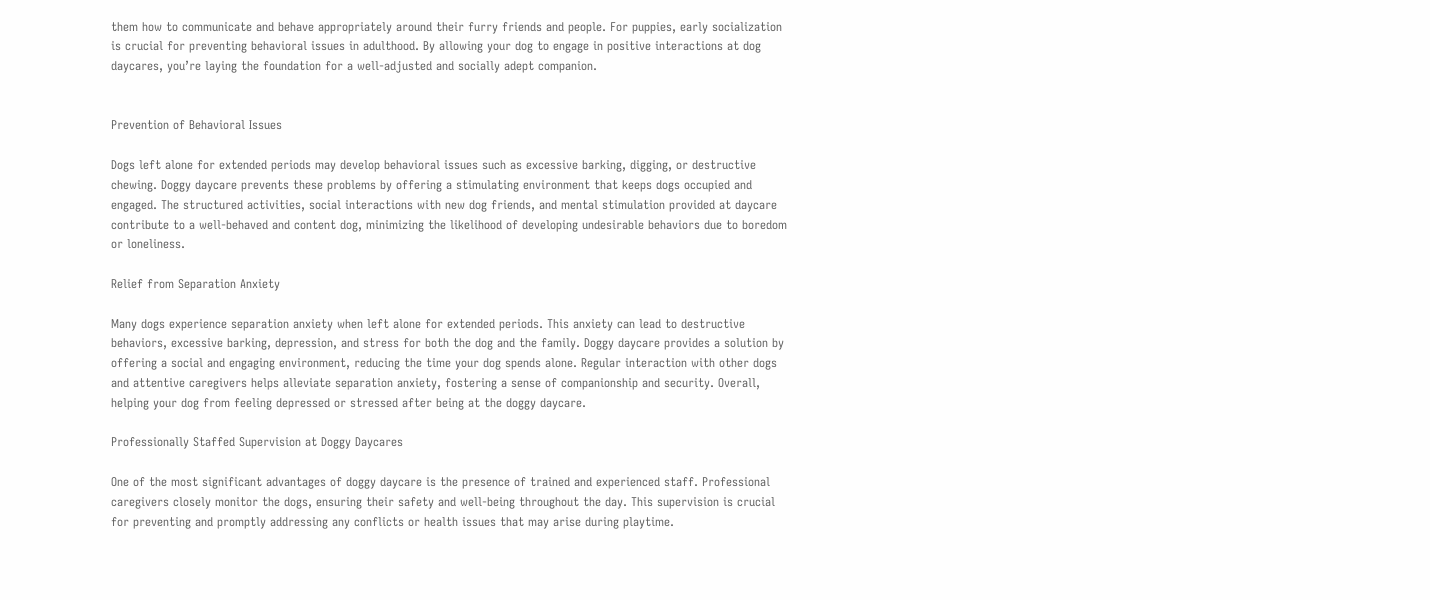them how to communicate and behave appropriately around their furry friends and people. For puppies, early socialization is crucial for preventing behavioral issues in adulthood. By allowing your dog to engage in positive interactions at dog daycares, you’re laying the foundation for a well-adjusted and socially adept companion.


Prevention of Behavioral Issues

Dogs left alone for extended periods may develop behavioral issues such as excessive barking, digging, or destructive chewing. Doggy daycare prevents these problems by offering a stimulating environment that keeps dogs occupied and engaged. The structured activities, social interactions with new dog friends, and mental stimulation provided at daycare contribute to a well-behaved and content dog, minimizing the likelihood of developing undesirable behaviors due to boredom or loneliness.

Relief from Separation Anxiety

Many dogs experience separation anxiety when left alone for extended periods. This anxiety can lead to destructive behaviors, excessive barking, depression, and stress for both the dog and the family. Doggy daycare provides a solution by offering a social and engaging environment, reducing the time your dog spends alone. Regular interaction with other dogs and attentive caregivers helps alleviate separation anxiety, fostering a sense of companionship and security. Overall, helping your dog from feeling depressed or stressed after being at the doggy daycare.

Professionally Staffed Supervision at Doggy Daycares

One of the most significant advantages of doggy daycare is the presence of trained and experienced staff. Professional caregivers closely monitor the dogs, ensuring their safety and well-being throughout the day. This supervision is crucial for preventing and promptly addressing any conflicts or health issues that may arise during playtime.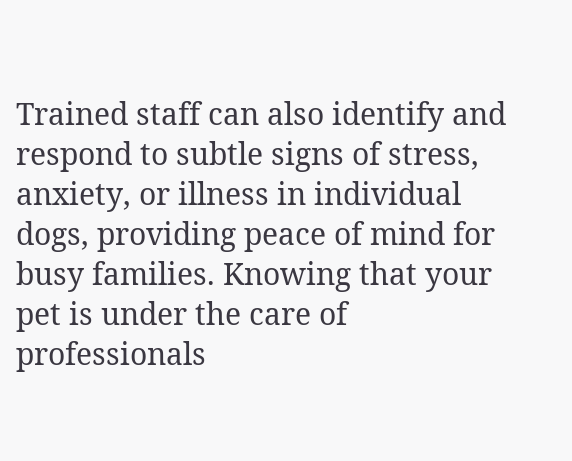Trained staff can also identify and respond to subtle signs of stress, anxiety, or illness in individual dogs, providing peace of mind for busy families. Knowing that your pet is under the care of professionals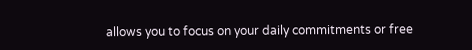allows you to focus on your daily commitments or free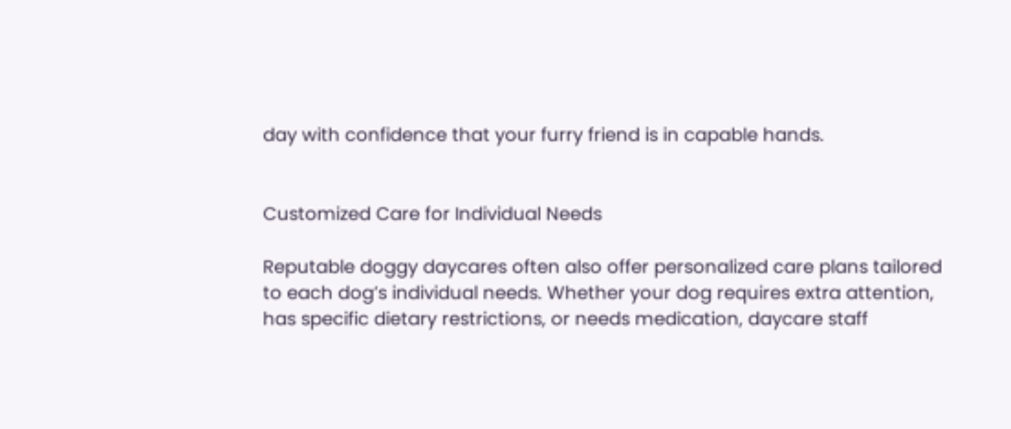day with confidence that your furry friend is in capable hands.


Customized Care for Individual Needs

Reputable doggy daycares often also offer personalized care plans tailored to each dog’s individual needs. Whether your dog requires extra attention, has specific dietary restrictions, or needs medication, daycare staff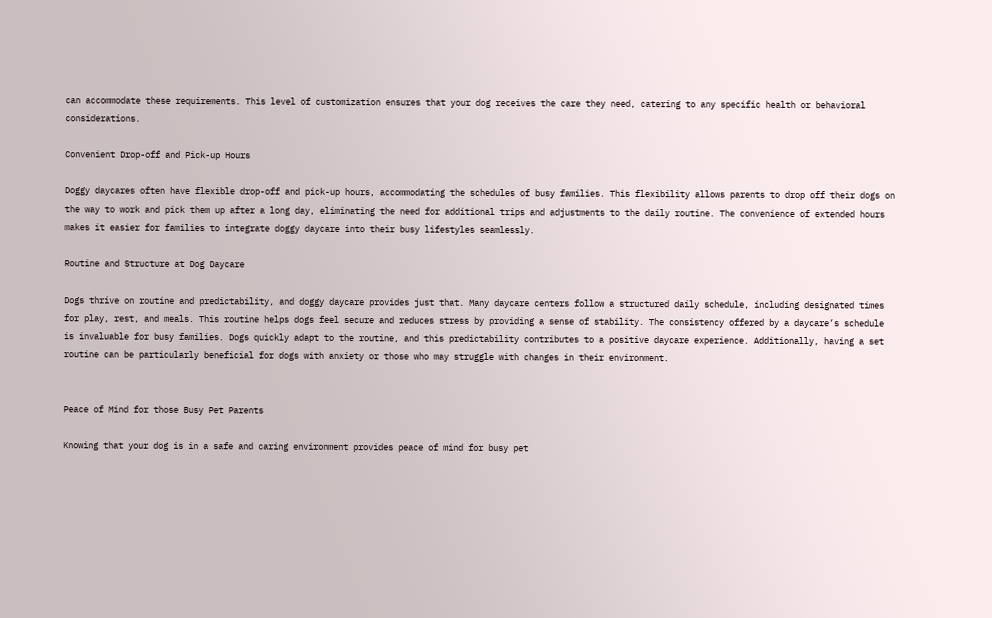can accommodate these requirements. This level of customization ensures that your dog receives the care they need, catering to any specific health or behavioral considerations.

Convenient Drop-off and Pick-up Hours

Doggy daycares often have flexible drop-off and pick-up hours, accommodating the schedules of busy families. This flexibility allows parents to drop off their dogs on the way to work and pick them up after a long day, eliminating the need for additional trips and adjustments to the daily routine. The convenience of extended hours makes it easier for families to integrate doggy daycare into their busy lifestyles seamlessly.

Routine and Structure at Dog Daycare

Dogs thrive on routine and predictability, and doggy daycare provides just that. Many daycare centers follow a structured daily schedule, including designated times for play, rest, and meals. This routine helps dogs feel secure and reduces stress by providing a sense of stability. The consistency offered by a daycare’s schedule is invaluable for busy families. Dogs quickly adapt to the routine, and this predictability contributes to a positive daycare experience. Additionally, having a set routine can be particularly beneficial for dogs with anxiety or those who may struggle with changes in their environment.


Peace of Mind for those Busy Pet Parents

Knowing that your dog is in a safe and caring environment provides peace of mind for busy pet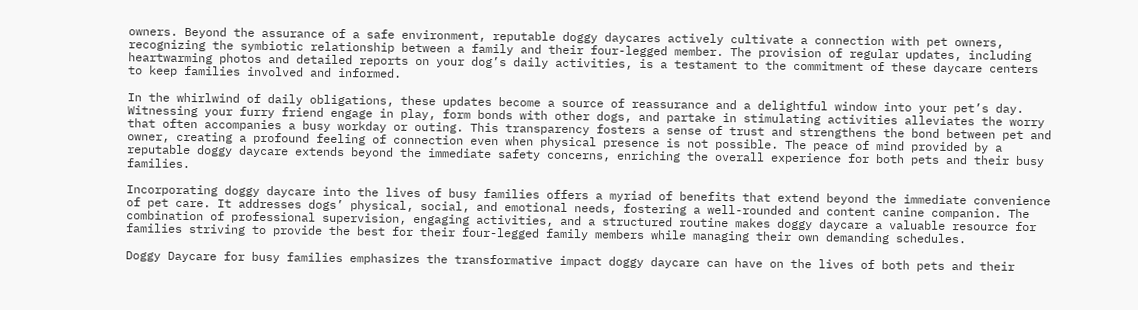owners. Beyond the assurance of a safe environment, reputable doggy daycares actively cultivate a connection with pet owners, recognizing the symbiotic relationship between a family and their four-legged member. The provision of regular updates, including heartwarming photos and detailed reports on your dog’s daily activities, is a testament to the commitment of these daycare centers to keep families involved and informed.

In the whirlwind of daily obligations, these updates become a source of reassurance and a delightful window into your pet’s day. Witnessing your furry friend engage in play, form bonds with other dogs, and partake in stimulating activities alleviates the worry that often accompanies a busy workday or outing. This transparency fosters a sense of trust and strengthens the bond between pet and owner, creating a profound feeling of connection even when physical presence is not possible. The peace of mind provided by a reputable doggy daycare extends beyond the immediate safety concerns, enriching the overall experience for both pets and their busy families.

Incorporating doggy daycare into the lives of busy families offers a myriad of benefits that extend beyond the immediate convenience of pet care. It addresses dogs’ physical, social, and emotional needs, fostering a well-rounded and content canine companion. The combination of professional supervision, engaging activities, and a structured routine makes doggy daycare a valuable resource for families striving to provide the best for their four-legged family members while managing their own demanding schedules.

Doggy Daycare for busy families emphasizes the transformative impact doggy daycare can have on the lives of both pets and their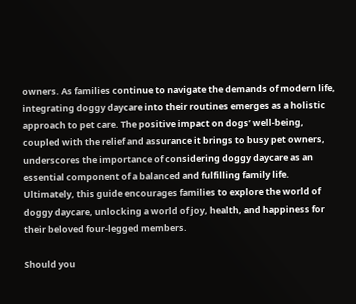owners. As families continue to navigate the demands of modern life, integrating doggy daycare into their routines emerges as a holistic approach to pet care. The positive impact on dogs’ well-being, coupled with the relief and assurance it brings to busy pet owners, underscores the importance of considering doggy daycare as an essential component of a balanced and fulfilling family life. Ultimately, this guide encourages families to explore the world of doggy daycare, unlocking a world of joy, health, and happiness for their beloved four-legged members.

Should you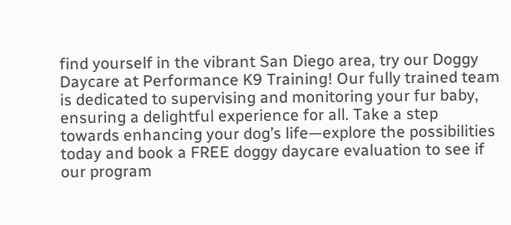find yourself in the vibrant San Diego area, try our Doggy Daycare at Performance K9 Training! Our fully trained team is dedicated to supervising and monitoring your fur baby, ensuring a delightful experience for all. Take a step towards enhancing your dog’s life—explore the possibilities today and book a FREE doggy daycare evaluation to see if our program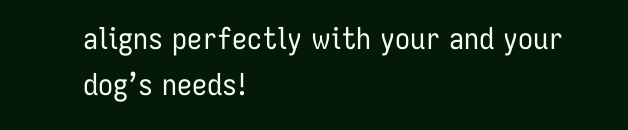aligns perfectly with your and your dog’s needs!